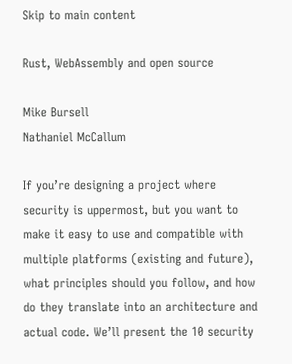Skip to main content

Rust, WebAssembly and open source

Mike Bursell
Nathaniel McCallum

If you’re designing a project where security is uppermost, but you want to make it easy to use and compatible with multiple platforms (existing and future), what principles should you follow, and how do they translate into an architecture and actual code. We’ll present the 10 security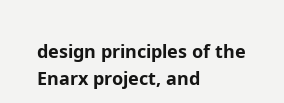design principles of the Enarx project, and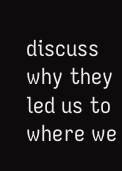discuss why they led us to where we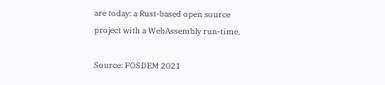are today: a Rust-based open source project with a WebAssembly run-time.

Source: FOSDEM 2021